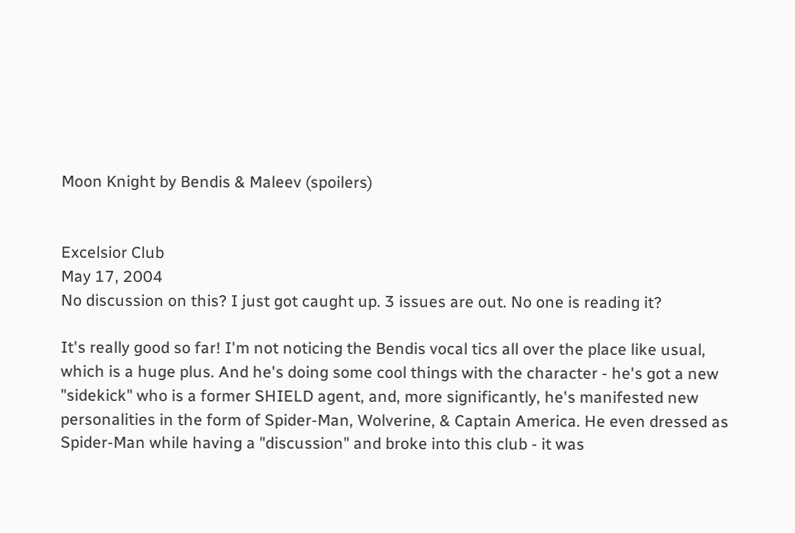Moon Knight by Bendis & Maleev (spoilers)


Excelsior Club
May 17, 2004
No discussion on this? I just got caught up. 3 issues are out. No one is reading it?

It's really good so far! I'm not noticing the Bendis vocal tics all over the place like usual, which is a huge plus. And he's doing some cool things with the character - he's got a new "sidekick" who is a former SHIELD agent, and, more significantly, he's manifested new personalities in the form of Spider-Man, Wolverine, & Captain America. He even dressed as Spider-Man while having a "discussion" and broke into this club - it was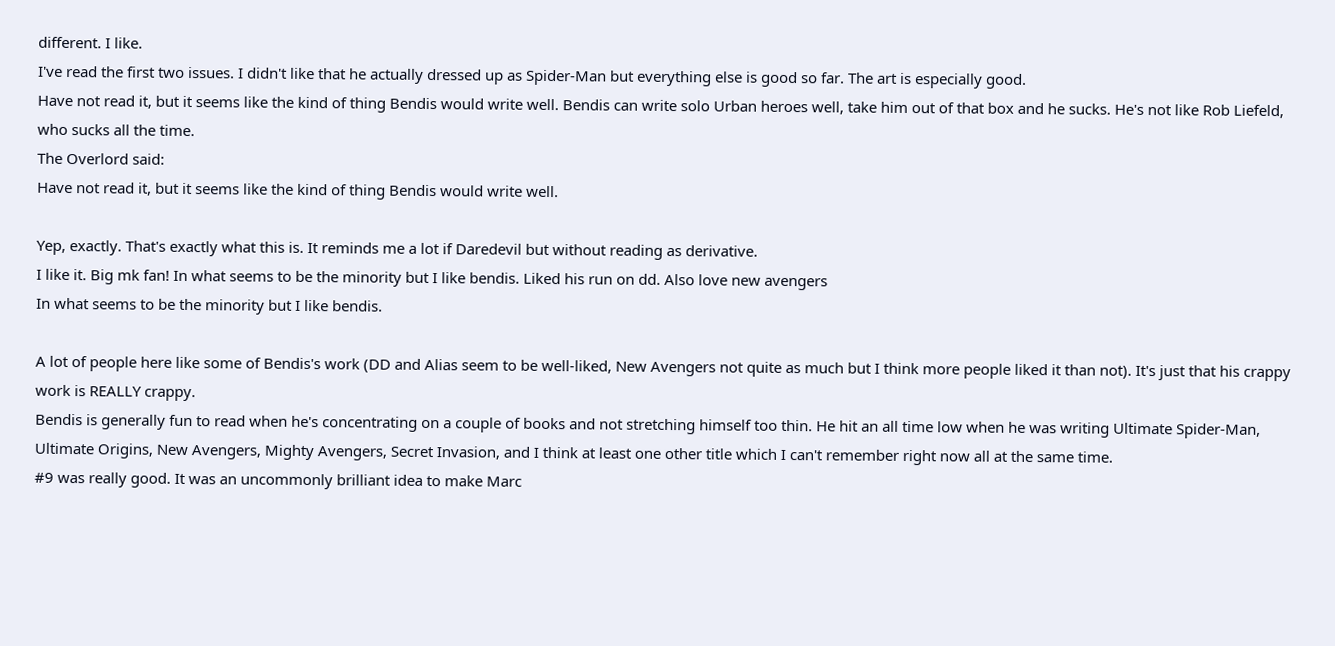different. I like.
I've read the first two issues. I didn't like that he actually dressed up as Spider-Man but everything else is good so far. The art is especially good.
Have not read it, but it seems like the kind of thing Bendis would write well. Bendis can write solo Urban heroes well, take him out of that box and he sucks. He's not like Rob Liefeld, who sucks all the time.
The Overlord said:
Have not read it, but it seems like the kind of thing Bendis would write well.

Yep, exactly. That's exactly what this is. It reminds me a lot if Daredevil but without reading as derivative.
I like it. Big mk fan! In what seems to be the minority but I like bendis. Liked his run on dd. Also love new avengers
In what seems to be the minority but I like bendis.

A lot of people here like some of Bendis's work (DD and Alias seem to be well-liked, New Avengers not quite as much but I think more people liked it than not). It's just that his crappy work is REALLY crappy.
Bendis is generally fun to read when he's concentrating on a couple of books and not stretching himself too thin. He hit an all time low when he was writing Ultimate Spider-Man, Ultimate Origins, New Avengers, Mighty Avengers, Secret Invasion, and I think at least one other title which I can't remember right now all at the same time.
#9 was really good. It was an uncommonly brilliant idea to make Marc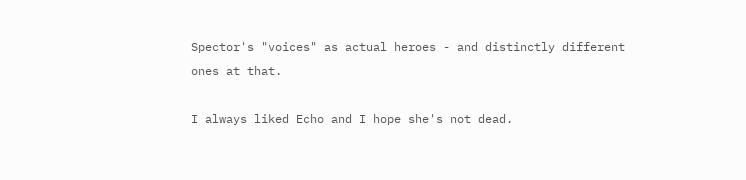Spector's "voices" as actual heroes - and distinctly different ones at that.

I always liked Echo and I hope she's not dead.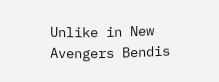Unlike in New Avengers Bendis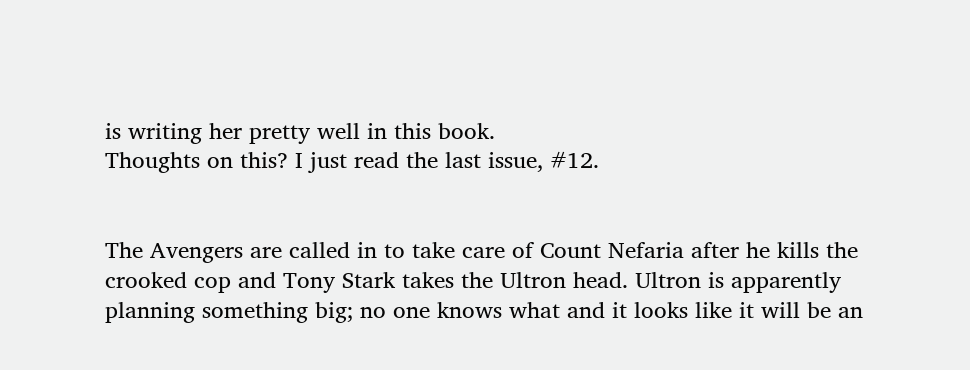is writing her pretty well in this book.
Thoughts on this? I just read the last issue, #12.


The Avengers are called in to take care of Count Nefaria after he kills the crooked cop and Tony Stark takes the Ultron head. Ultron is apparently planning something big; no one knows what and it looks like it will be an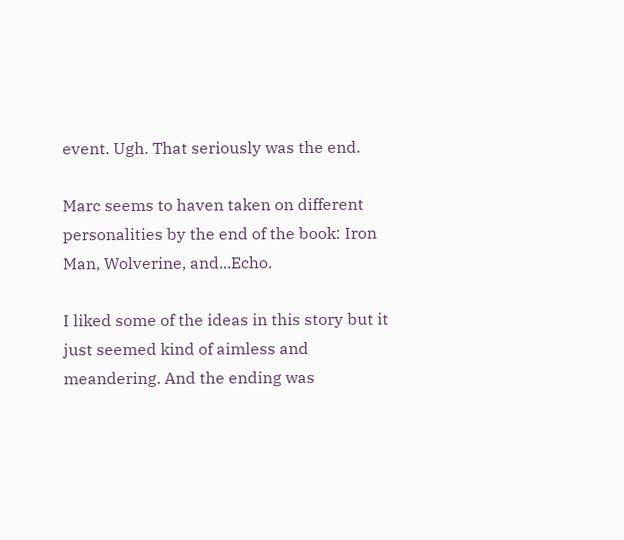event. Ugh. That seriously was the end.

Marc seems to haven taken on different personalities by the end of the book: Iron Man, Wolverine, and...Echo.

I liked some of the ideas in this story but it just seemed kind of aimless and meandering. And the ending was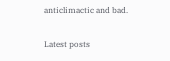anticlimactic and bad.

Latest posts